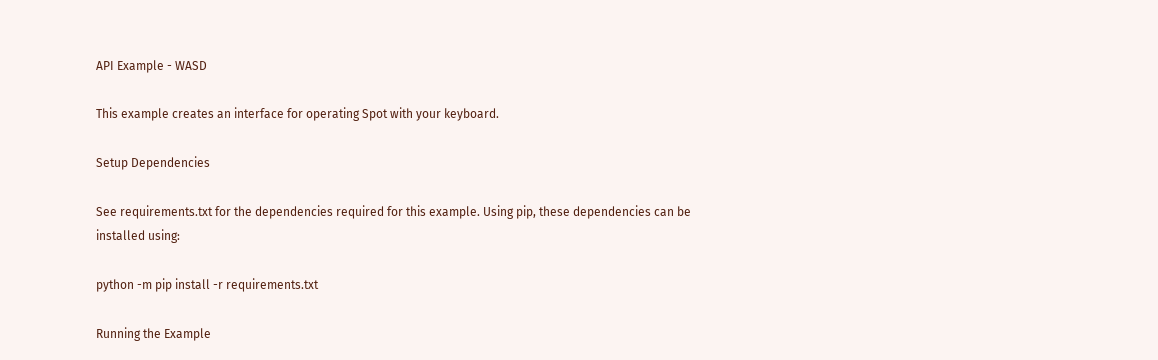API Example - WASD

This example creates an interface for operating Spot with your keyboard.

Setup Dependencies

See requirements.txt for the dependencies required for this example. Using pip, these dependencies can be installed using:

python -m pip install -r requirements.txt

Running the Example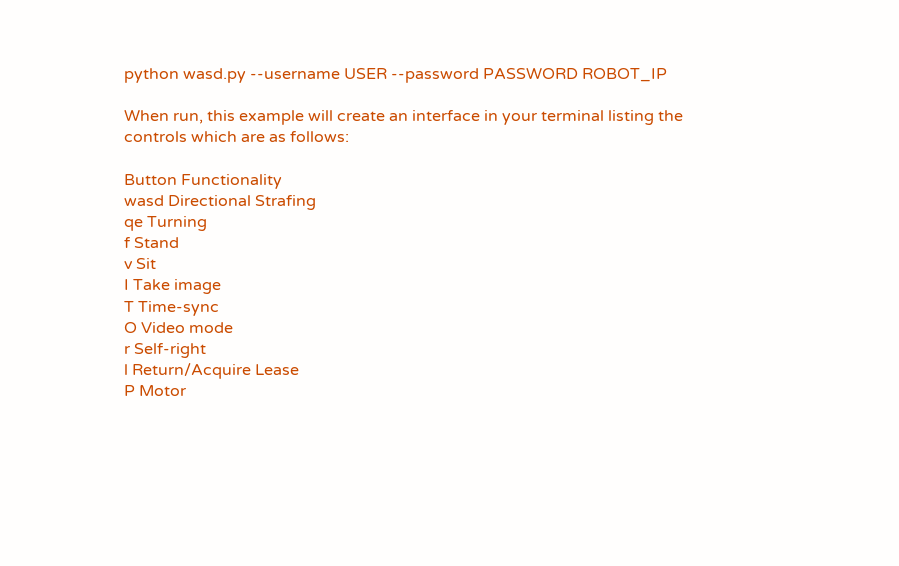python wasd.py --username USER --password PASSWORD ROBOT_IP

When run, this example will create an interface in your terminal listing the controls which are as follows:

Button Functionality
wasd Directional Strafing
qe Turning
f Stand
v Sit
I Take image
T Time-sync
O Video mode
r Self-right
l Return/Acquire Lease
P Motor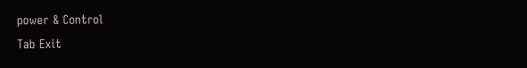power & Control
Tab Exit